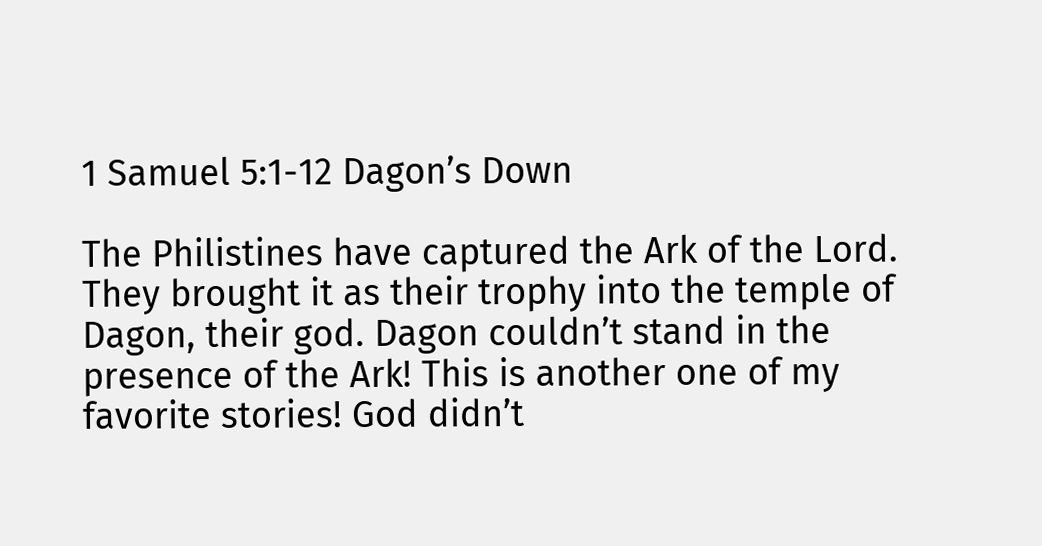1 Samuel 5:1-12 Dagon’s Down

The Philistines have captured the Ark of the Lord. They brought it as their trophy into the temple of Dagon, their god. Dagon couldn’t stand in the presence of the Ark! This is another one of my favorite stories! God didn’t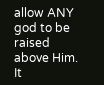allow ANY god to be raised above Him. It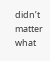didn’t matter what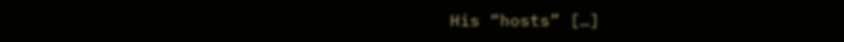His “hosts” […]